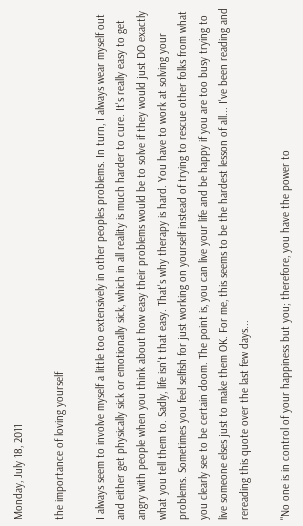Monday, July 18, 2011

the importance of loving yourself

I always seem to involve myself a little too extensively in other peoples problems. In turn, I always wear myself out and either get physically sick or emotionally sick, which in all reality is much harder to cure. It's really easy to get angry with people when you think about how easy their problems would be to solve if they would just DO exactly what you tell them to. Sadly, life isn't that easy. That's why therapy is hard. You have to work at solving your problems. Sometimes you feel selfish for just working on yourself instead of trying to rescue other folks from what you clearly see to be certain doom. The point is, you can live your life and be happy if you are too busy trying to live someone elses just to make them OK. For me, this seems to be the hardest lesson of all... I've been reading and rereading this quote over the last few days...

"No one is in control of your happiness but you; therefore, you have the power to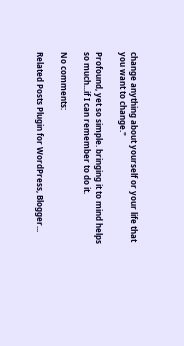change anything about yourself or your life that you want to change."

Profound, yet so simple. bringing it to mind helps so much...if I can remember to do it.

No comments:

Related Posts Plugin for WordPress, Blogger...